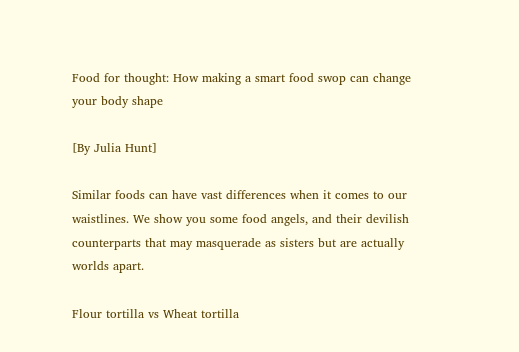Food for thought: How making a smart food swop can change your body shape

[By Julia Hunt]

Similar foods can have vast differences when it comes to our waistlines. We show you some food angels, and their devilish counterparts that may masquerade as sisters but are actually worlds apart.

Flour tortilla vs Wheat tortilla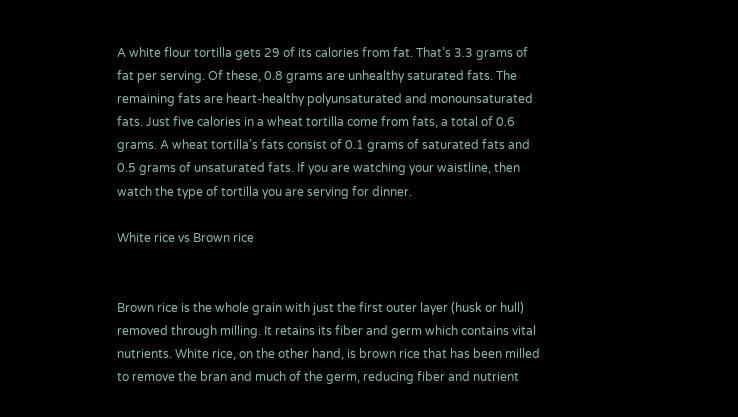A white flour tortilla gets 29 of its calories from fat. That’s 3.3 grams of fat per serving. Of these, 0.8 grams are unhealthy saturated fats. The remaining fats are heart-healthy polyunsaturated and monounsaturated fats. Just five calories in a wheat tortilla come from fats, a total of 0.6 grams. A wheat tortilla’s fats consist of 0.1 grams of saturated fats and 0.5 grams of unsaturated fats. If you are watching your waistline, then watch the type of tortilla you are serving for dinner.

White rice vs Brown rice


Brown rice is the whole grain with just the first outer layer (husk or hull) removed through milling. It retains its fiber and germ which contains vital nutrients. White rice, on the other hand, is brown rice that has been milled to remove the bran and much of the germ, reducing fiber and nutrient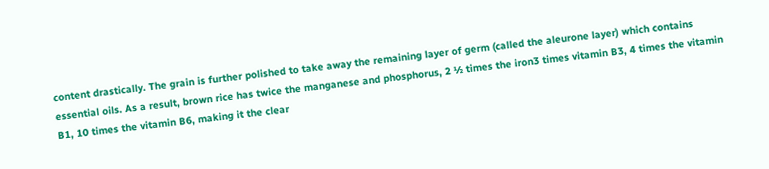content drastically. The grain is further polished to take away the remaining layer of germ (called the aleurone layer) which contains essential oils. As a result, brown rice has twice the manganese and phosphorus, 2 ½ times the iron3 times vitamin B3, 4 times the vitamin B1, 10 times the vitamin B6, making it the clear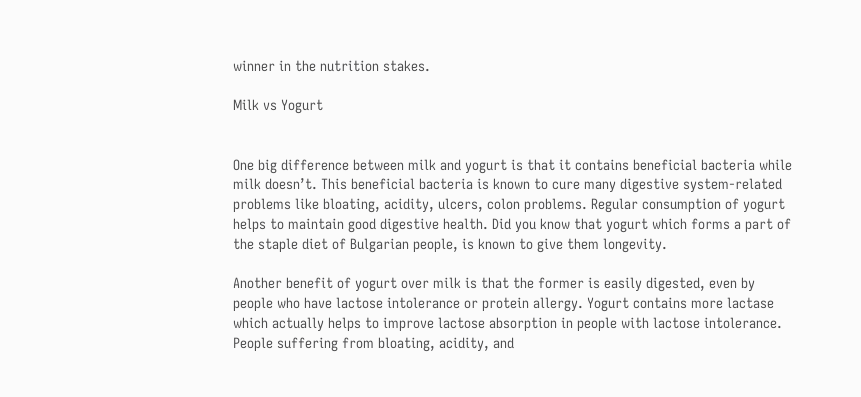winner in the nutrition stakes.

Milk vs Yogurt


One big difference between milk and yogurt is that it contains beneficial bacteria while milk doesn’t. This beneficial bacteria is known to cure many digestive system-related problems like bloating, acidity, ulcers, colon problems. Regular consumption of yogurt helps to maintain good digestive health. Did you know that yogurt which forms a part of the staple diet of Bulgarian people, is known to give them longevity.

Another benefit of yogurt over milk is that the former is easily digested, even by people who have lactose intolerance or protein allergy. Yogurt contains more lactase which actually helps to improve lactose absorption in people with lactose intolerance. People suffering from bloating, acidity, and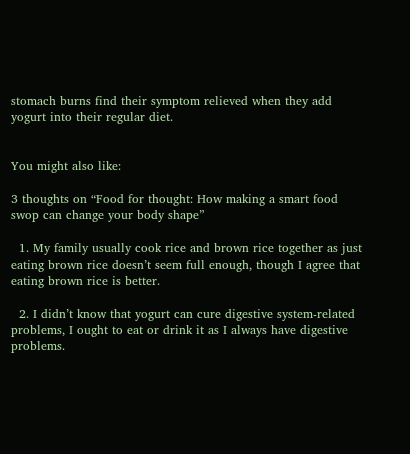stomach burns find their symptom relieved when they add yogurt into their regular diet.


You might also like:

3 thoughts on “Food for thought: How making a smart food swop can change your body shape”

  1. My family usually cook rice and brown rice together as just eating brown rice doesn’t seem full enough, though I agree that eating brown rice is better.

  2. I didn’t know that yogurt can cure digestive system-related problems, I ought to eat or drink it as I always have digestive problems.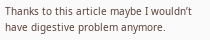Thanks to this article maybe I wouldn’t have digestive problem anymore.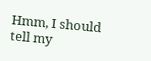Hmm, I should tell my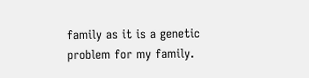family as it is a genetic problem for my family.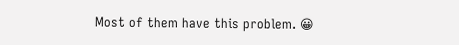Most of them have this problem. 😀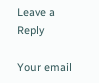Leave a Reply

Your email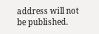address will not be published.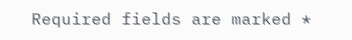Required fields are marked *